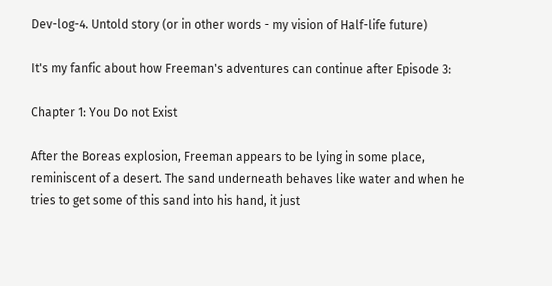Dev-log-4. Untold story (or in other words - my vision of Half-life future)

It's my fanfic about how Freeman's adventures can continue after Episode 3:

Chapter 1: You Do not Exist

After the Boreas explosion, Freeman appears to be lying in some place, reminiscent of a desert. The sand underneath behaves like water and when he tries to get some of this sand into his hand, it just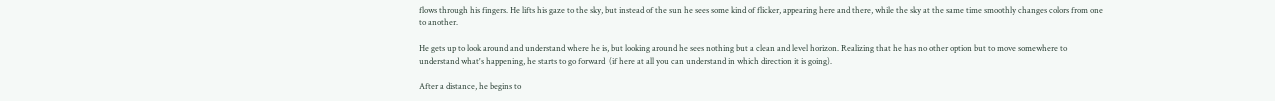flows through his fingers. He lifts his gaze to the sky, but instead of the sun he sees some kind of flicker, appearing here and there, while the sky at the same time smoothly changes colors from one to another.

He gets up to look around and understand where he is, but looking around he sees nothing but a clean and level horizon. Realizing that he has no other option but to move somewhere to understand what's happening, he starts to go forward  (if here at all you can understand in which direction it is going).

After a distance, he begins to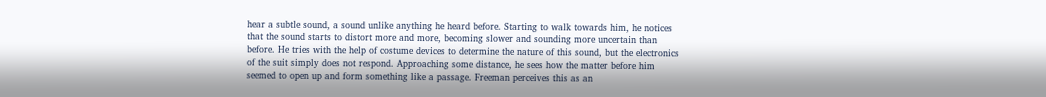hear a subtle sound, a sound unlike anything he heard before. Starting to walk towards him, he notices that the sound starts to distort more and more, becoming slower and sounding more uncertain than before. He tries with the help of costume devices to determine the nature of this sound, but the electronics of the suit simply does not respond. Approaching some distance, he sees how the matter before him seemed to open up and form something like a passage. Freeman perceives this as an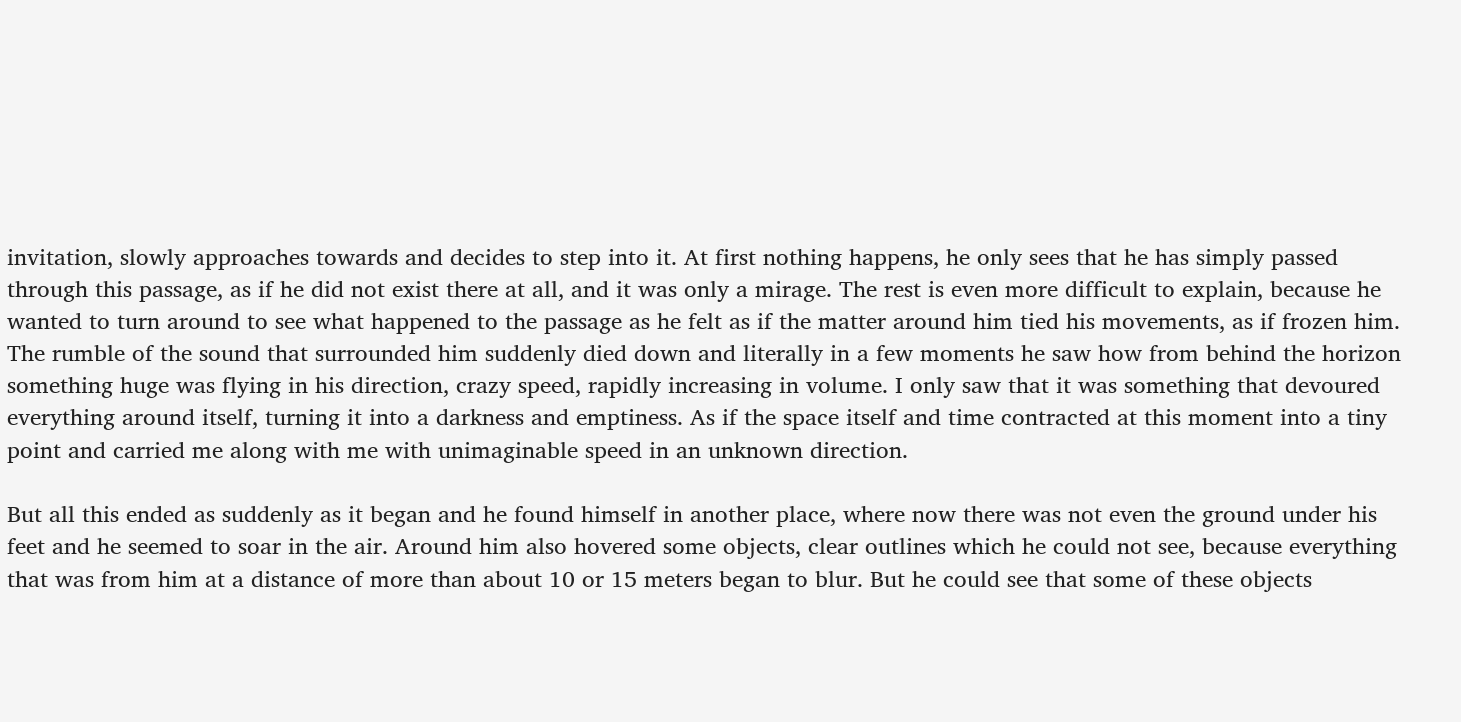invitation, slowly approaches towards and decides to step into it. At first nothing happens, he only sees that he has simply passed through this passage, as if he did not exist there at all, and it was only a mirage. The rest is even more difficult to explain, because he wanted to turn around to see what happened to the passage as he felt as if the matter around him tied his movements, as if frozen him. The rumble of the sound that surrounded him suddenly died down and literally in a few moments he saw how from behind the horizon something huge was flying in his direction, crazy speed, rapidly increasing in volume. I only saw that it was something that devoured everything around itself, turning it into a darkness and emptiness. As if the space itself and time contracted at this moment into a tiny point and carried me along with me with unimaginable speed in an unknown direction.

But all this ended as suddenly as it began and he found himself in another place, where now there was not even the ground under his feet and he seemed to soar in the air. Around him also hovered some objects, clear outlines which he could not see, because everything that was from him at a distance of more than about 10 or 15 meters began to blur. But he could see that some of these objects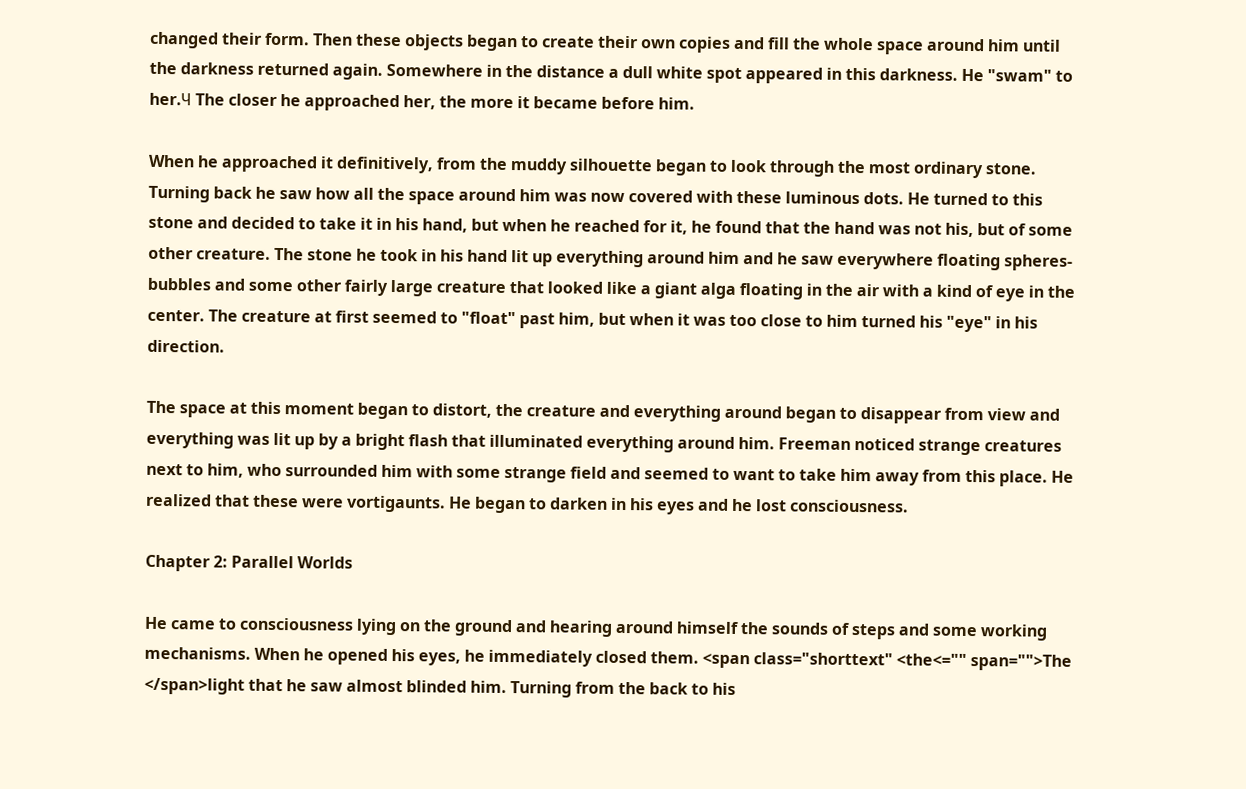changed their form. Then these objects began to create their own copies and fill the whole space around him until the darkness returned again. Somewhere in the distance a dull white spot appeared in this darkness. He "swam" to her.Ч The closer he approached her, the more it became before him.

When he approached it definitively, from the muddy silhouette began to look through the most ordinary stone. Turning back he saw how all the space around him was now covered with these luminous dots. He turned to this stone and decided to take it in his hand, but when he reached for it, he found that the hand was not his, but of some other creature. The stone he took in his hand lit up everything around him and he saw everywhere floating spheres-bubbles and some other fairly large creature that looked like a giant alga floating in the air with a kind of eye in the center. The creature at first seemed to "float" past him, but when it was too close to him turned his "eye" in his direction.

The space at this moment began to distort, the creature and everything around began to disappear from view and everything was lit up by a bright flash that illuminated everything around him. Freeman noticed strange creatures next to him, who surrounded him with some strange field and seemed to want to take him away from this place. He realized that these were vortigaunts. He began to darken in his eyes and he lost consciousness.

Chapter 2: Parallel Worlds

He came to consciousness lying on the ground and hearing around himself the sounds of steps and some working mechanisms. When he opened his eyes, he immediately closed them. <span class="shorttext" <the<="" span="">The </span>light that he saw almost blinded him. Turning from the back to his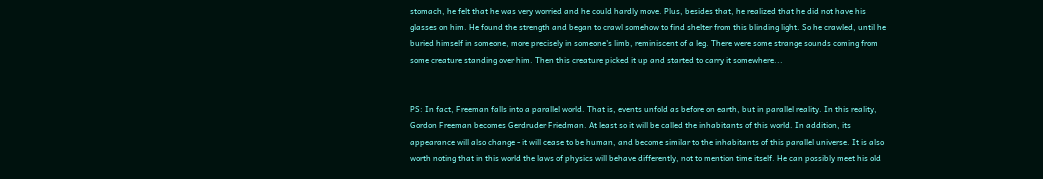stomach, he felt that he was very worried and he could hardly move. Plus, besides that, he realized that he did not have his glasses on him. He found the strength and began to crawl somehow to find shelter from this blinding light. So he crawled, until he buried himself in someone, more precisely in someone's limb, reminiscent of a leg. There were some strange sounds coming from some creature standing over him. Then this creature picked it up and started to carry it somewhere...


PS: In fact, Freeman falls into a parallel world. That is, events unfold as before on earth, but in parallel reality. In this reality, Gordon Freeman becomes Gerdruder Friedman. At least so it will be called the inhabitants of this world. In addition, its appearance will also change - it will cease to be human, and become similar to the inhabitants of this parallel universe. It is also worth noting that in this world the laws of physics will behave differently, not to mention time itself. He can possibly meet his old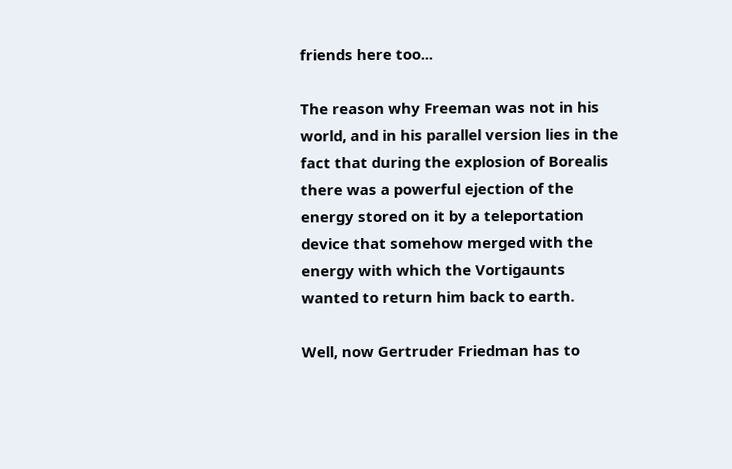friends here too...

The reason why Freeman was not in his world, and in his parallel version lies in the fact that during the explosion of Borealis there was a powerful ejection of the energy stored on it by a teleportation device that somehow merged with the energy with which the Vortigaunts wanted to return him back to earth.

Well, now Gertruder Friedman has to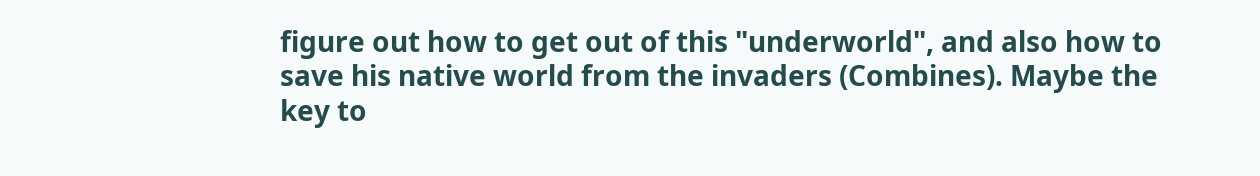figure out how to get out of this "underworld", and also how to save his native world from the invaders (Combines). Maybe the key to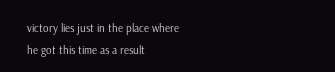victory lies just in the place where he got this time as a result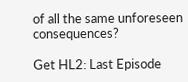of all the same unforeseen consequences?

Get HL2: Last Episode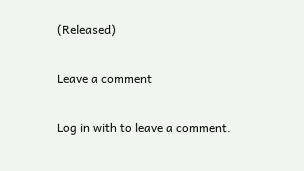(Released)

Leave a comment

Log in with to leave a comment.